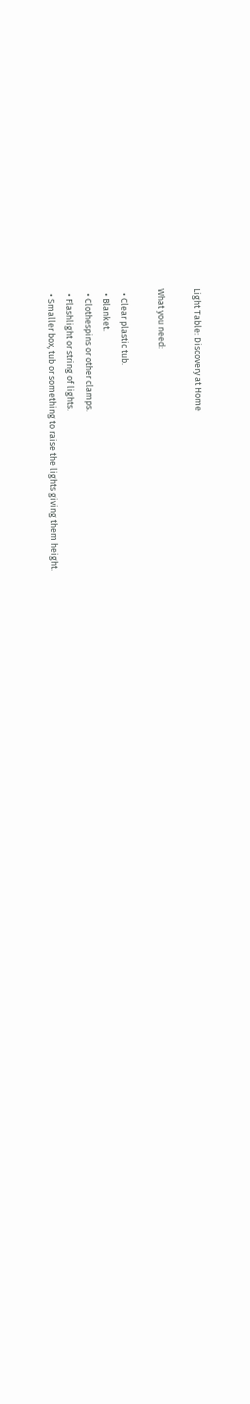Light Table: Discovery at Home

What you need:

  • Clear plastic tub.
  • Blanket.
  • Clothespins or other clamps.
  • Flashlight or string of lights.
  • Smaller box, tub or something to raise the lights giving them height.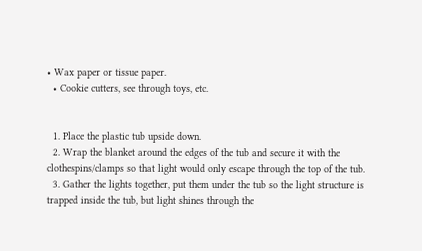• Wax paper or tissue paper.
  • Cookie cutters, see through toys, etc.


  1. Place the plastic tub upside down.
  2. Wrap the blanket around the edges of the tub and secure it with the clothespins/clamps so that light would only escape through the top of the tub.
  3. Gather the lights together, put them under the tub so the light structure is trapped inside the tub, but light shines through the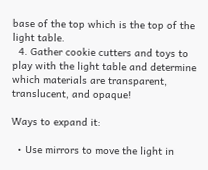base of the top which is the top of the light table.
  4. Gather cookie cutters and toys to play with the light table and determine which materials are transparent, translucent, and opaque!

Ways to expand it:

  • Use mirrors to move the light in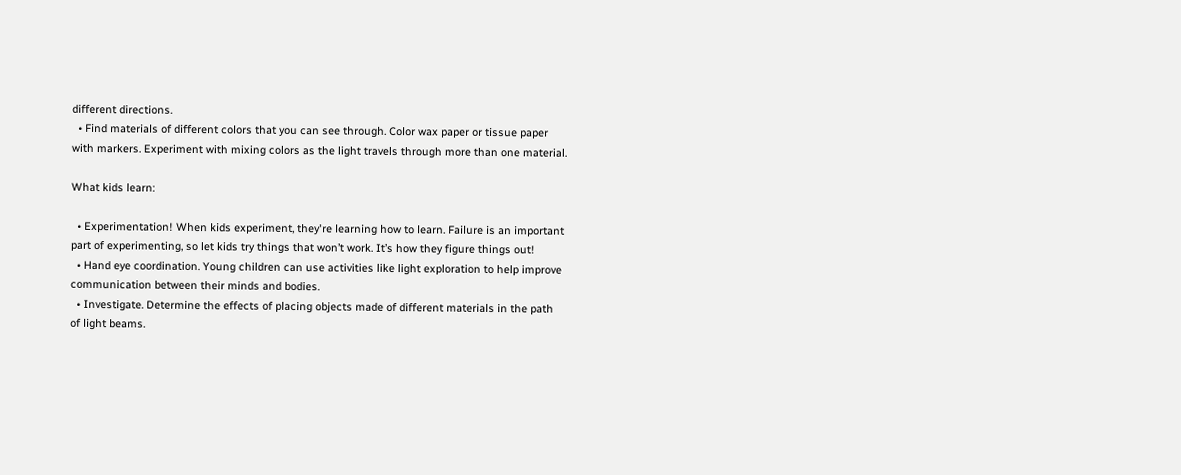different directions.
  • Find materials of different colors that you can see through. Color wax paper or tissue paper with markers. Experiment with mixing colors as the light travels through more than one material.

What kids learn:

  • Experimentation! When kids experiment, they're learning how to learn. Failure is an important part of experimenting, so let kids try things that won’t work. It’s how they figure things out!
  • Hand eye coordination. Young children can use activities like light exploration to help improve communication between their minds and bodies.
  • Investigate. Determine the effects of placing objects made of different materials in the path of light beams.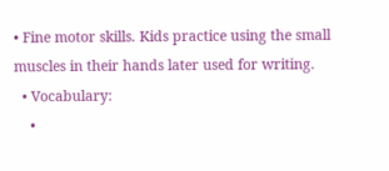• Fine motor skills. Kids practice using the small muscles in their hands later used for writing.
  • Vocabulary:
    •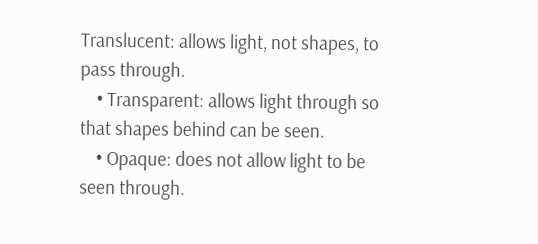Translucent: allows light, not shapes, to pass through.
    • Transparent: allows light through so that shapes behind can be seen.
    • Opaque: does not allow light to be seen through.